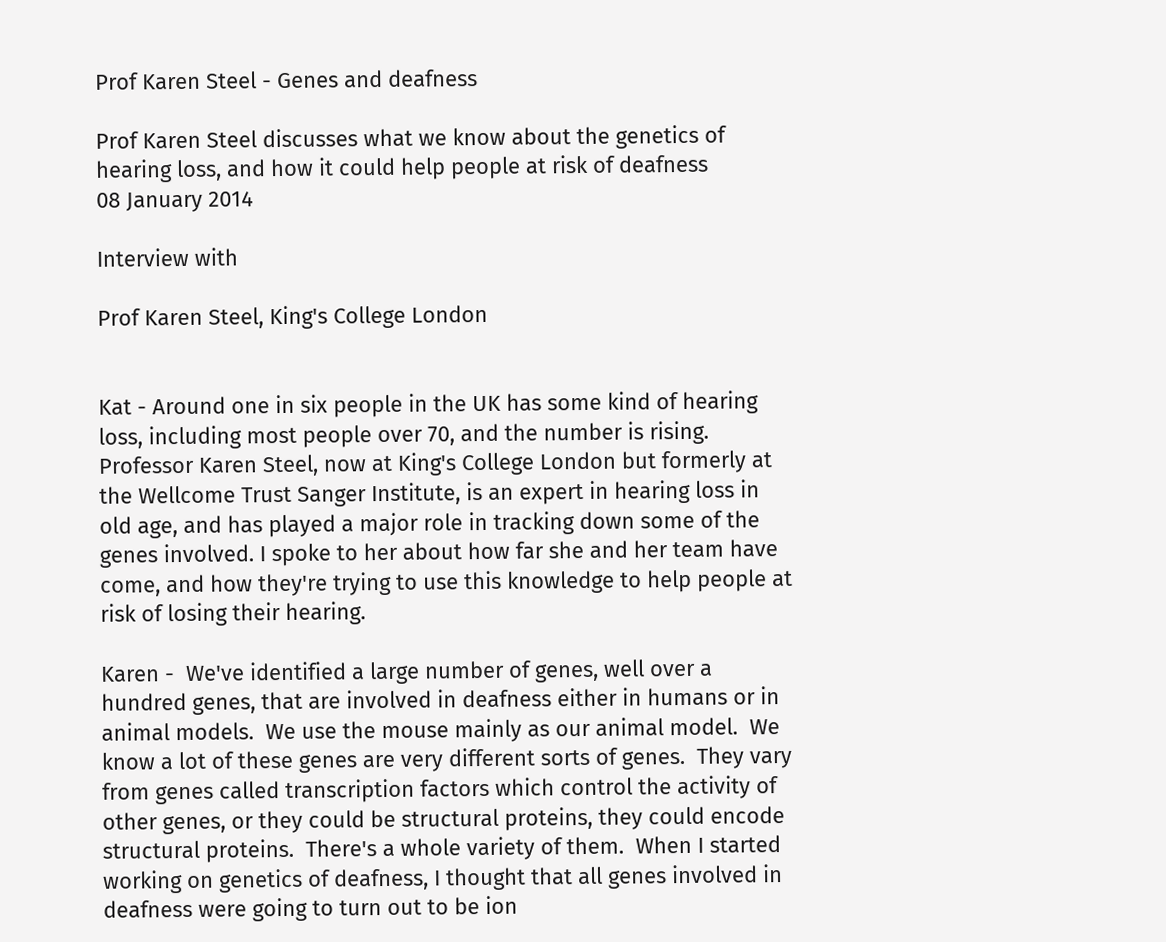Prof Karen Steel - Genes and deafness

Prof Karen Steel discusses what we know about the genetics of hearing loss, and how it could help people at risk of deafness
08 January 2014

Interview with

Prof Karen Steel, King's College London


Kat - Around one in six people in the UK has some kind of hearing loss, including most people over 70, and the number is rising. Professor Karen Steel, now at King's College London but formerly at the Wellcome Trust Sanger Institute, is an expert in hearing loss in old age, and has played a major role in tracking down some of the genes involved. I spoke to her about how far she and her team have come, and how they're trying to use this knowledge to help people at risk of losing their hearing.

Karen -  We've identified a large number of genes, well over a hundred genes, that are involved in deafness either in humans or in animal models.  We use the mouse mainly as our animal model.  We know a lot of these genes are very different sorts of genes.  They vary from genes called transcription factors which control the activity of other genes, or they could be structural proteins, they could encode structural proteins.  There's a whole variety of them.  When I started working on genetics of deafness, I thought that all genes involved in deafness were going to turn out to be ion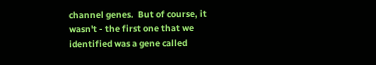channel genes.  But of course, it wasn't - the first one that we identified was a gene called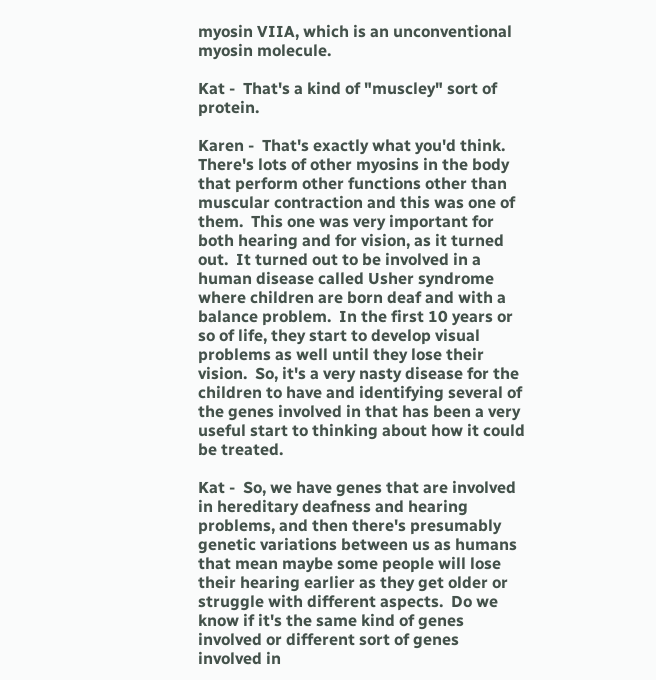myosin VIIA, which is an unconventional myosin molecule.

Kat -  That's a kind of "muscley" sort of protein.

Karen -  That's exactly what you'd think.  There's lots of other myosins in the body that perform other functions other than muscular contraction and this was one of them.  This one was very important for both hearing and for vision, as it turned out.  It turned out to be involved in a human disease called Usher syndrome where children are born deaf and with a balance problem.  In the first 10 years or so of life, they start to develop visual problems as well until they lose their vision.  So, it's a very nasty disease for the children to have and identifying several of the genes involved in that has been a very useful start to thinking about how it could be treated.

Kat -  So, we have genes that are involved in hereditary deafness and hearing problems, and then there's presumably genetic variations between us as humans that mean maybe some people will lose their hearing earlier as they get older or struggle with different aspects.  Do we know if it's the same kind of genes involved or different sort of genes involved in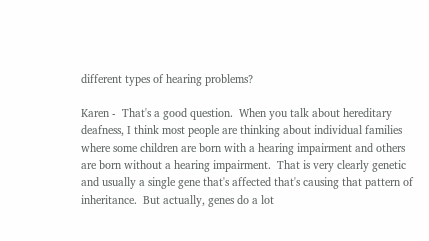different types of hearing problems?

Karen -  That's a good question.  When you talk about hereditary deafness, I think most people are thinking about individual families where some children are born with a hearing impairment and others are born without a hearing impairment.  That is very clearly genetic and usually a single gene that's affected that's causing that pattern of inheritance.  But actually, genes do a lot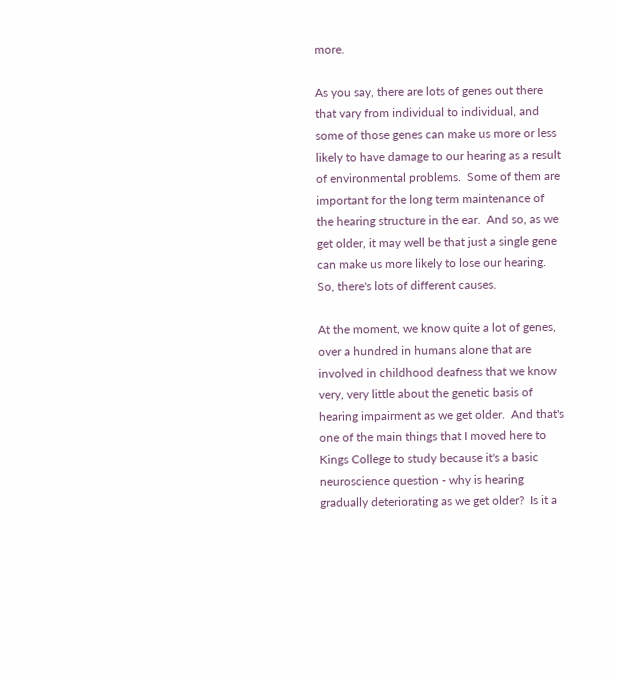more.

As you say, there are lots of genes out there that vary from individual to individual, and some of those genes can make us more or less likely to have damage to our hearing as a result of environmental problems.  Some of them are important for the long term maintenance of the hearing structure in the ear.  And so, as we get older, it may well be that just a single gene can make us more likely to lose our hearing.  So, there's lots of different causes.

At the moment, we know quite a lot of genes, over a hundred in humans alone that are involved in childhood deafness that we know very, very little about the genetic basis of hearing impairment as we get older.  And that's one of the main things that I moved here to Kings College to study because it's a basic neuroscience question - why is hearing gradually deteriorating as we get older?  Is it a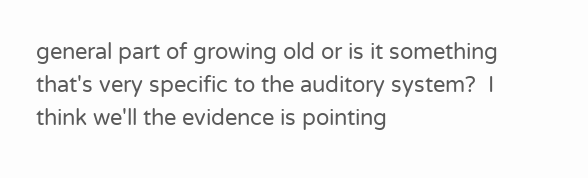general part of growing old or is it something that's very specific to the auditory system?  I think we'll the evidence is pointing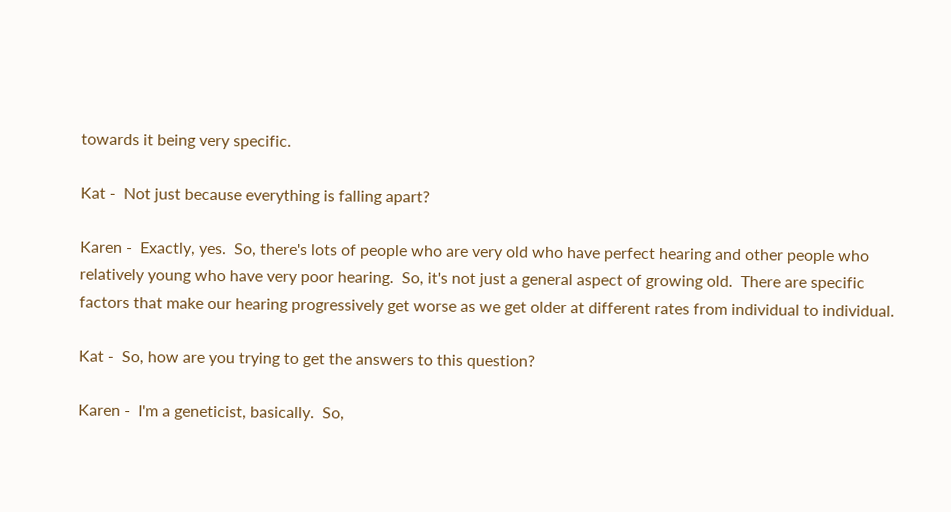towards it being very specific.

Kat -  Not just because everything is falling apart?

Karen -  Exactly, yes.  So, there's lots of people who are very old who have perfect hearing and other people who relatively young who have very poor hearing.  So, it's not just a general aspect of growing old.  There are specific factors that make our hearing progressively get worse as we get older at different rates from individual to individual.

Kat -  So, how are you trying to get the answers to this question?

Karen -  I'm a geneticist, basically.  So,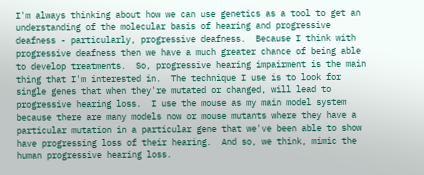I'm always thinking about how we can use genetics as a tool to get an understanding of the molecular basis of hearing and progressive deafness - particularly, progressive deafness.  Because I think with progressive deafness then we have a much greater chance of being able to develop treatments.  So, progressive hearing impairment is the main thing that I'm interested in.  The technique I use is to look for single genes that when they're mutated or changed, will lead to progressive hearing loss.  I use the mouse as my main model system because there are many models now or mouse mutants where they have a particular mutation in a particular gene that we've been able to show have progressing loss of their hearing.  And so, we think, mimic the human progressive hearing loss.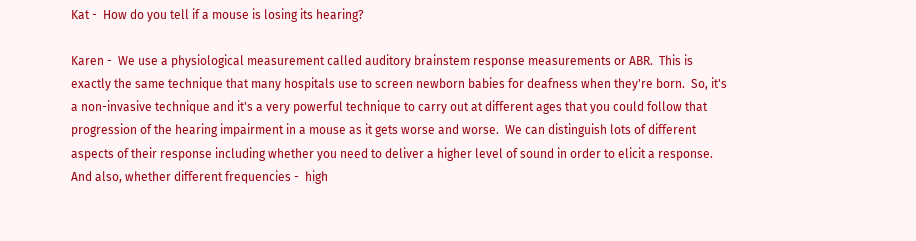Kat -  How do you tell if a mouse is losing its hearing?

Karen -  We use a physiological measurement called auditory brainstem response measurements or ABR.  This is exactly the same technique that many hospitals use to screen newborn babies for deafness when they're born.  So, it's a non-invasive technique and it's a very powerful technique to carry out at different ages that you could follow that progression of the hearing impairment in a mouse as it gets worse and worse.  We can distinguish lots of different aspects of their response including whether you need to deliver a higher level of sound in order to elicit a response.  And also, whether different frequencies -  high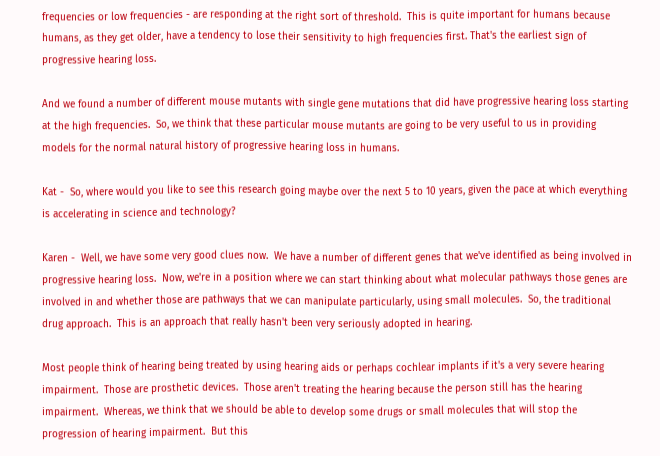frequencies or low frequencies - are responding at the right sort of threshold.  This is quite important for humans because humans, as they get older, have a tendency to lose their sensitivity to high frequencies first. That's the earliest sign of progressive hearing loss.

And we found a number of different mouse mutants with single gene mutations that did have progressive hearing loss starting at the high frequencies.  So, we think that these particular mouse mutants are going to be very useful to us in providing models for the normal natural history of progressive hearing loss in humans.

Kat -  So, where would you like to see this research going maybe over the next 5 to 10 years, given the pace at which everything is accelerating in science and technology?

Karen -  Well, we have some very good clues now.  We have a number of different genes that we've identified as being involved in progressive hearing loss.  Now, we're in a position where we can start thinking about what molecular pathways those genes are involved in and whether those are pathways that we can manipulate particularly, using small molecules.  So, the traditional drug approach.  This is an approach that really hasn't been very seriously adopted in hearing.

Most people think of hearing being treated by using hearing aids or perhaps cochlear implants if it's a very severe hearing impairment.  Those are prosthetic devices.  Those aren't treating the hearing because the person still has the hearing impairment.  Whereas, we think that we should be able to develop some drugs or small molecules that will stop the progression of hearing impairment.  But this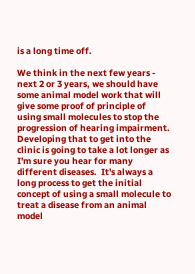is a long time off.

We think in the next few years - next 2 or 3 years, we should have some animal model work that will give some proof of principle of using small molecules to stop the progression of hearing impairment.  Developing that to get into the clinic is going to take a lot longer as I'm sure you hear for many different diseases.  It's always a long process to get the initial concept of using a small molecule to treat a disease from an animal model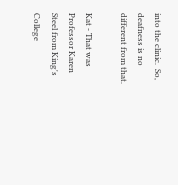into the clinic.  So, deafness is no different from that.

Kat - That was Professor Karen Steel from King's College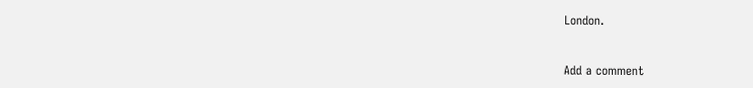London.


Add a comment